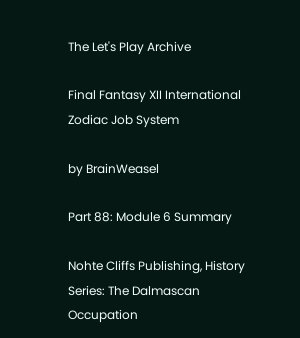The Let's Play Archive

Final Fantasy XII International Zodiac Job System

by BrainWeasel

Part 88: Module 6 Summary

Nohte Cliffs Publishing, History Series: The Dalmascan Occupation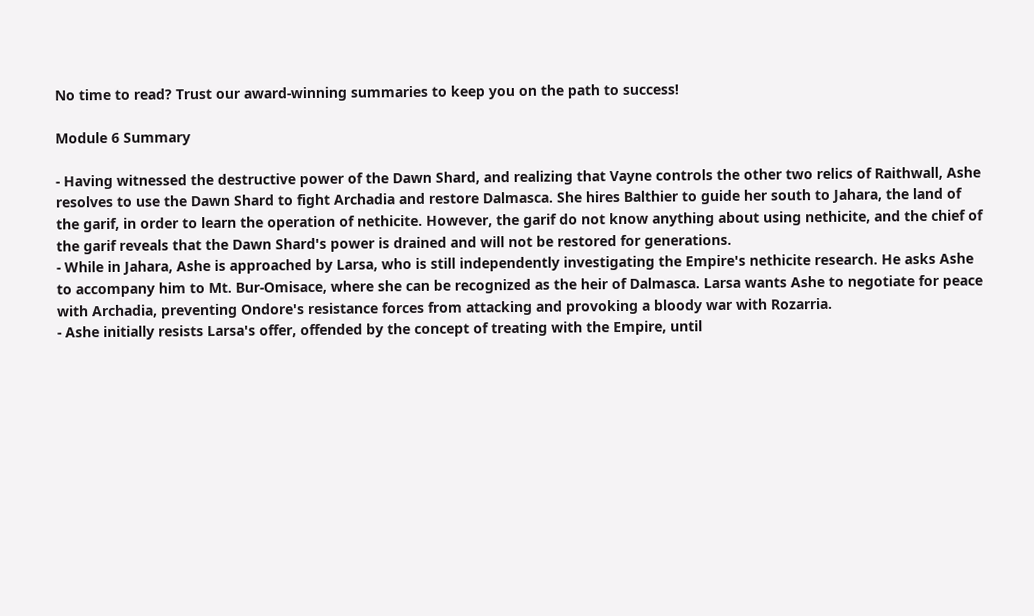No time to read? Trust our award-winning summaries to keep you on the path to success!

Module 6 Summary

- Having witnessed the destructive power of the Dawn Shard, and realizing that Vayne controls the other two relics of Raithwall, Ashe resolves to use the Dawn Shard to fight Archadia and restore Dalmasca. She hires Balthier to guide her south to Jahara, the land of the garif, in order to learn the operation of nethicite. However, the garif do not know anything about using nethicite, and the chief of the garif reveals that the Dawn Shard's power is drained and will not be restored for generations.
- While in Jahara, Ashe is approached by Larsa, who is still independently investigating the Empire's nethicite research. He asks Ashe to accompany him to Mt. Bur-Omisace, where she can be recognized as the heir of Dalmasca. Larsa wants Ashe to negotiate for peace with Archadia, preventing Ondore's resistance forces from attacking and provoking a bloody war with Rozarria.
- Ashe initially resists Larsa's offer, offended by the concept of treating with the Empire, until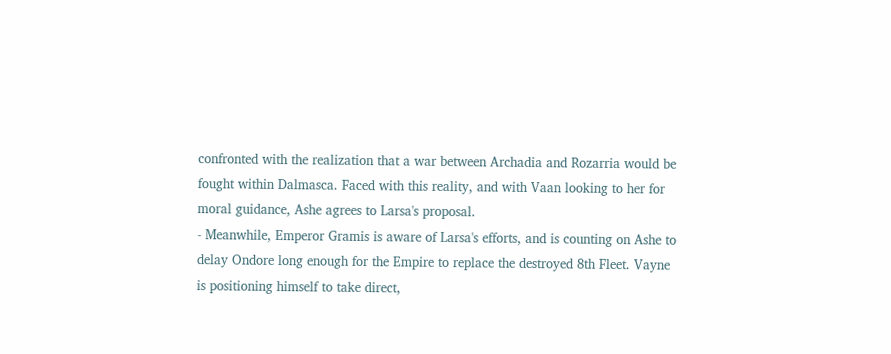confronted with the realization that a war between Archadia and Rozarria would be fought within Dalmasca. Faced with this reality, and with Vaan looking to her for moral guidance, Ashe agrees to Larsa's proposal.
- Meanwhile, Emperor Gramis is aware of Larsa's efforts, and is counting on Ashe to delay Ondore long enough for the Empire to replace the destroyed 8th Fleet. Vayne is positioning himself to take direct,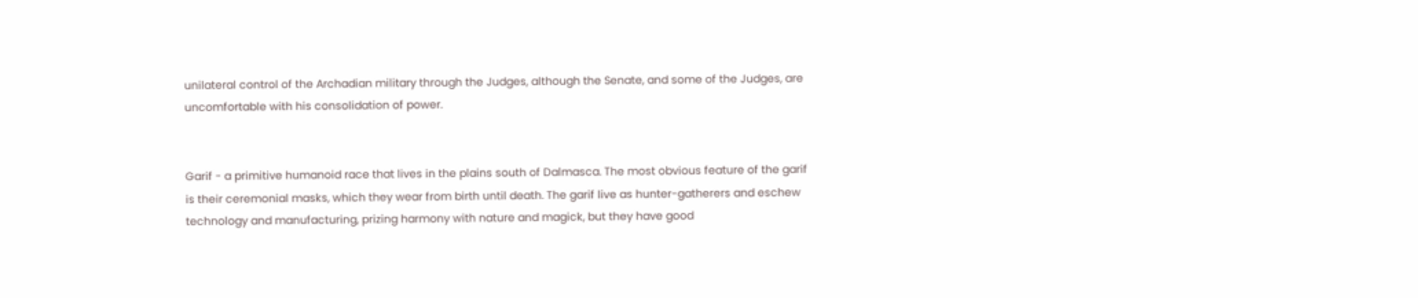unilateral control of the Archadian military through the Judges, although the Senate, and some of the Judges, are uncomfortable with his consolidation of power.


Garif - a primitive humanoid race that lives in the plains south of Dalmasca. The most obvious feature of the garif is their ceremonial masks, which they wear from birth until death. The garif live as hunter-gatherers and eschew technology and manufacturing, prizing harmony with nature and magick, but they have good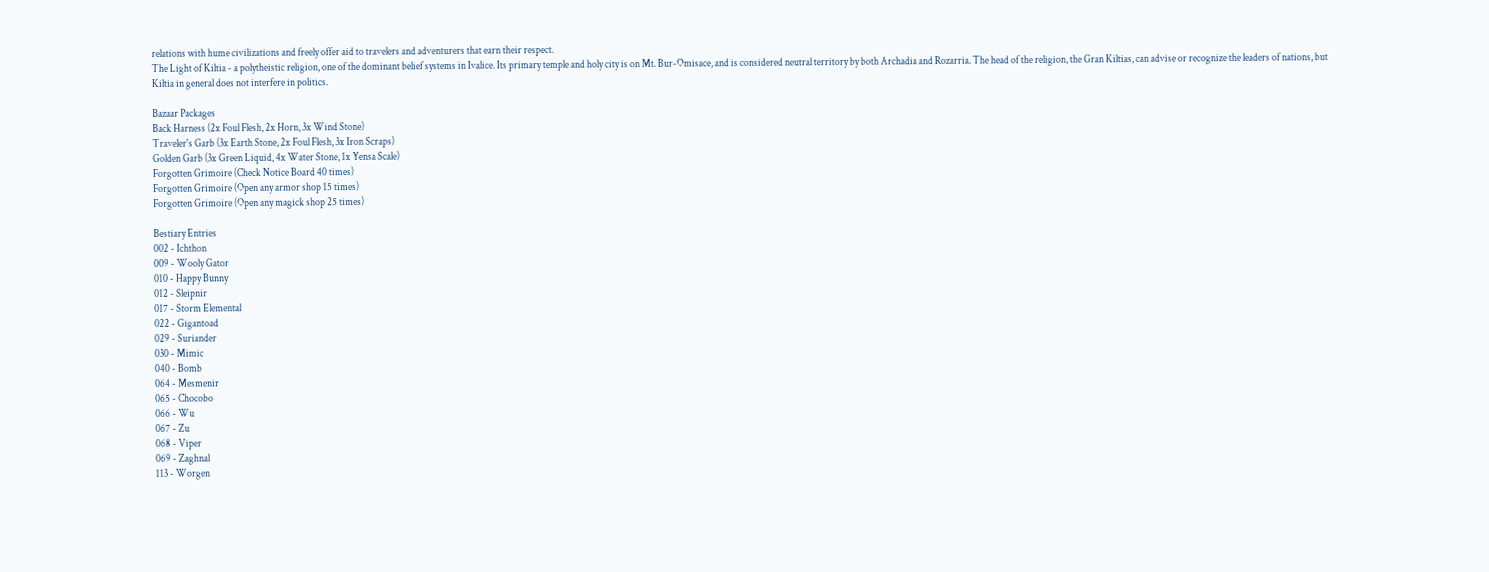relations with hume civilizations and freely offer aid to travelers and adventurers that earn their respect.
The Light of Kiltia - a polytheistic religion, one of the dominant belief systems in Ivalice. Its primary temple and holy city is on Mt. Bur-Omisace, and is considered neutral territory by both Archadia and Rozarria. The head of the religion, the Gran Kiltias, can advise or recognize the leaders of nations, but Kiltia in general does not interfere in politics.

Bazaar Packages
Back Harness (2x Foul Flesh, 2x Horn, 3x Wind Stone)
Traveler's Garb (3x Earth Stone, 2x Foul Flesh, 3x Iron Scraps)
Golden Garb (3x Green Liquid, 4x Water Stone, 1x Yensa Scale)
Forgotten Grimoire (Check Notice Board 40 times)
Forgotten Grimoire (Open any armor shop 15 times)
Forgotten Grimoire (Open any magick shop 25 times)

Bestiary Entries
002 - Ichthon
009 - Wooly Gator
010 - Happy Bunny
012 - Sleipnir
017 - Storm Elemental
022 - Gigantoad
029 - Suriander
030 - Mimic
040 - Bomb
064 - Mesmenir
065 - Chocobo
066 - Wu
067 - Zu
068 - Viper
069 - Zaghnal
113 - Worgen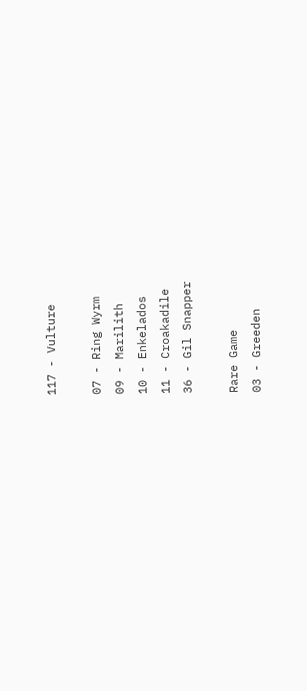117 - Vulture

07 - Ring Wyrm
09 - Marilith
10 - Enkelados
11 - Croakadile
36 - Gil Snapper

Rare Game
03 - Greeden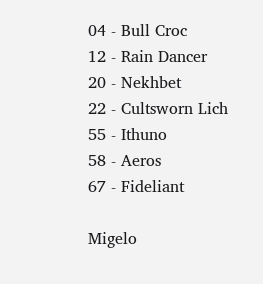04 - Bull Croc
12 - Rain Dancer
20 - Nekhbet
22 - Cultsworn Lich
55 - Ithuno
58 - Aeros
67 - Fideliant

Migelo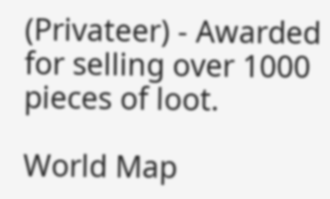(Privateer) - Awarded for selling over 1000 pieces of loot.

World Map